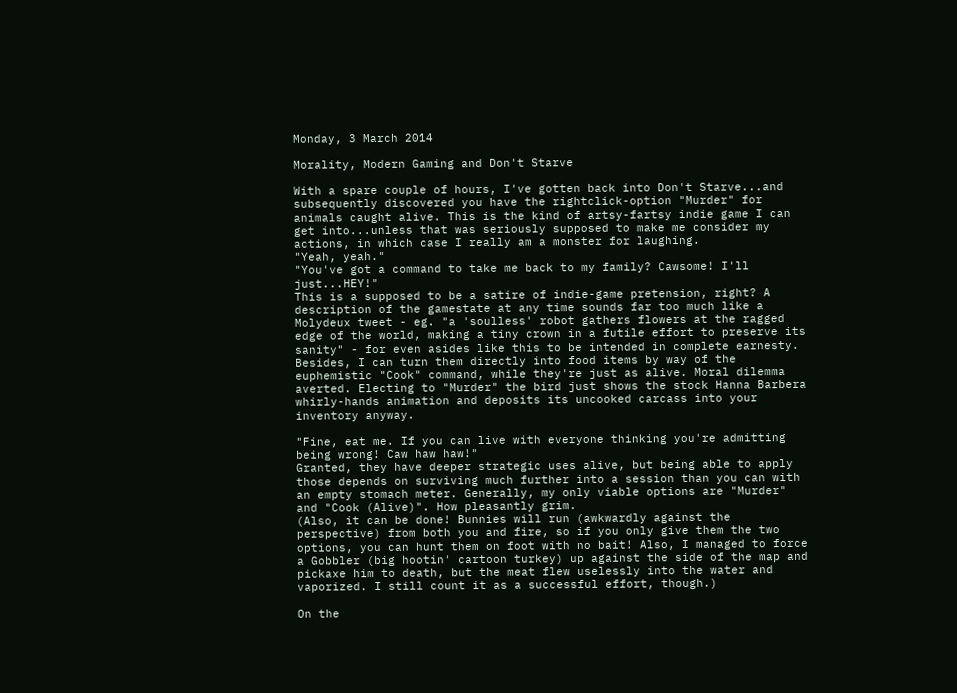Monday, 3 March 2014

Morality, Modern Gaming and Don't Starve

With a spare couple of hours, I've gotten back into Don't Starve...and subsequently discovered you have the rightclick-option "Murder" for animals caught alive. This is the kind of artsy-fartsy indie game I can get into...unless that was seriously supposed to make me consider my actions, in which case I really am a monster for laughing.
"Yeah, yeah."
"You've got a command to take me back to my family? Cawsome! I'll just...HEY!"
This is a supposed to be a satire of indie-game pretension, right? A description of the gamestate at any time sounds far too much like a Molydeux tweet - eg. "a 'soulless' robot gathers flowers at the ragged edge of the world, making a tiny crown in a futile effort to preserve its sanity" - for even asides like this to be intended in complete earnesty.
Besides, I can turn them directly into food items by way of the euphemistic "Cook" command, while they're just as alive. Moral dilemma averted. Electing to "Murder" the bird just shows the stock Hanna Barbera whirly-hands animation and deposits its uncooked carcass into your inventory anyway.

"Fine, eat me. If you can live with everyone thinking you're admitting being wrong! Caw haw haw!"
Granted, they have deeper strategic uses alive, but being able to apply those depends on surviving much further into a session than you can with an empty stomach meter. Generally, my only viable options are "Murder" and "Cook (Alive)". How pleasantly grim.
(Also, it can be done! Bunnies will run (awkwardly against the perspective) from both you and fire, so if you only give them the two options, you can hunt them on foot with no bait! Also, I managed to force a Gobbler (big hootin' cartoon turkey) up against the side of the map and pickaxe him to death, but the meat flew uselessly into the water and vaporized. I still count it as a successful effort, though.)

On the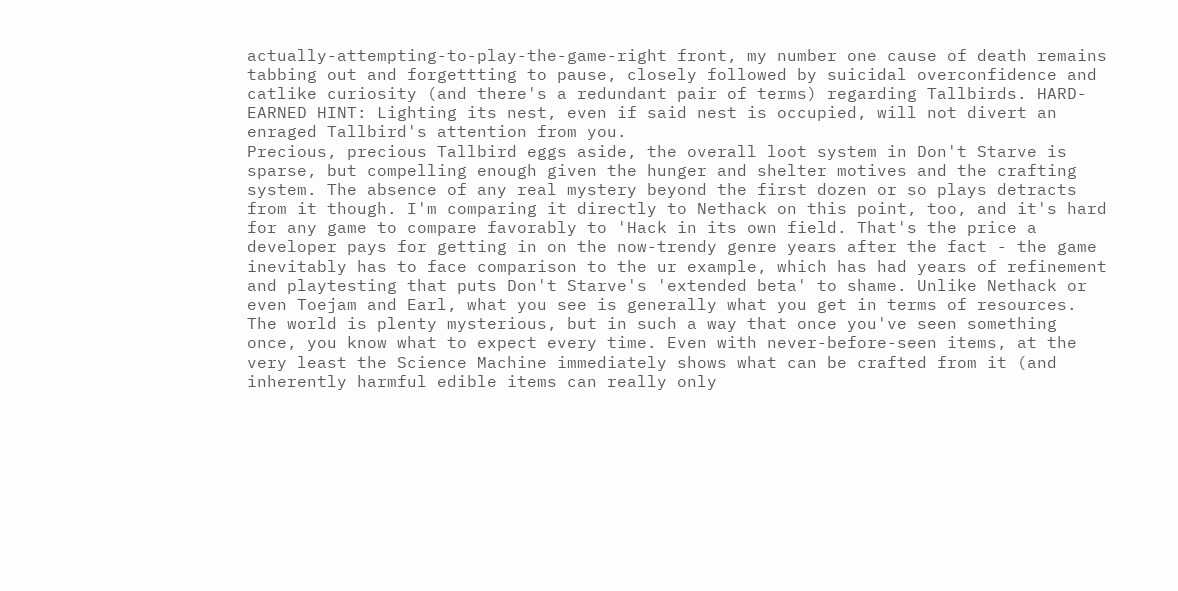actually-attempting-to-play-the-game-right front, my number one cause of death remains tabbing out and forgettting to pause, closely followed by suicidal overconfidence and catlike curiosity (and there's a redundant pair of terms) regarding Tallbirds. HARD-EARNED HINT: Lighting its nest, even if said nest is occupied, will not divert an enraged Tallbird's attention from you.
Precious, precious Tallbird eggs aside, the overall loot system in Don't Starve is sparse, but compelling enough given the hunger and shelter motives and the crafting system. The absence of any real mystery beyond the first dozen or so plays detracts from it though. I'm comparing it directly to Nethack on this point, too, and it's hard for any game to compare favorably to 'Hack in its own field. That's the price a developer pays for getting in on the now-trendy genre years after the fact - the game inevitably has to face comparison to the ur example, which has had years of refinement and playtesting that puts Don't Starve's 'extended beta' to shame. Unlike Nethack or even Toejam and Earl, what you see is generally what you get in terms of resources. The world is plenty mysterious, but in such a way that once you've seen something once, you know what to expect every time. Even with never-before-seen items, at the very least the Science Machine immediately shows what can be crafted from it (and inherently harmful edible items can really only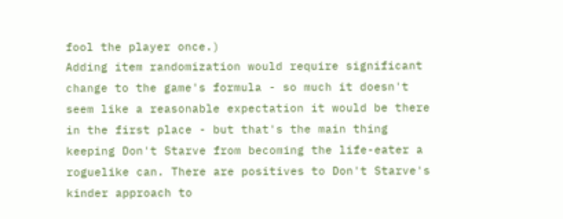fool the player once.)
Adding item randomization would require significant change to the game's formula - so much it doesn't seem like a reasonable expectation it would be there in the first place - but that's the main thing keeping Don't Starve from becoming the life-eater a roguelike can. There are positives to Don't Starve's kinder approach to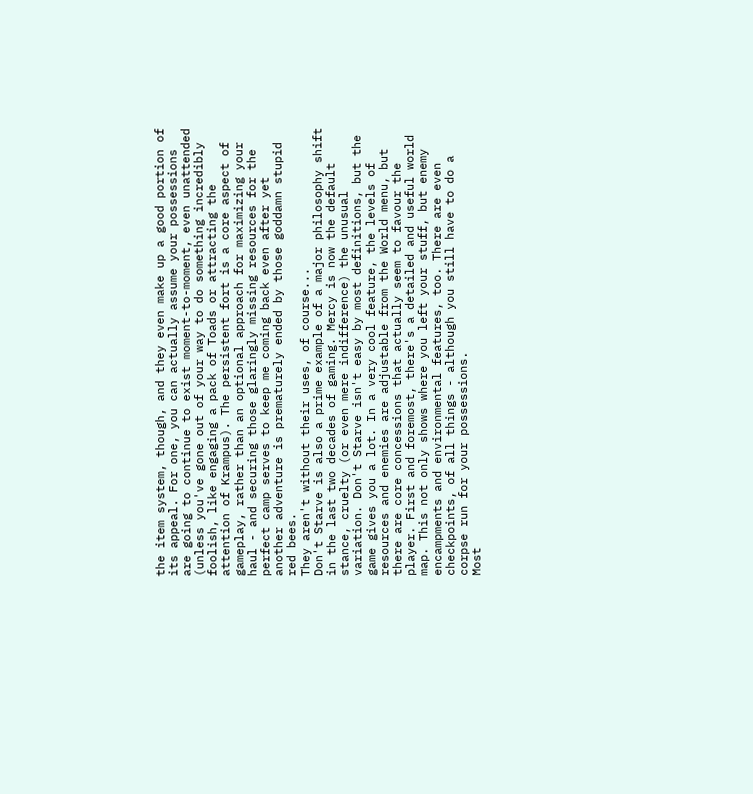the item system, though, and they even make up a good portion of its appeal. For one, you can actually assume your possessions are going to continue to exist moment-to-moment, even unattended (unless you've gone out of your way to do something incredibly foolish, like engaging a pack of Toads or attracting the attention of Krampus). The persistent fort is a core aspect of gameplay, rather than an optional approach for maximizing your haul - and securing those glaringly missing resources for the perfect camp serves to keep me coming back even after yet another adventure is prematurely ended by those goddamn stupid red bees.
They aren't without their uses, of course...
Don't Starve is also a prime example of a major philosophy shift in the last two decades of gaming. Mercy is now the default stance, cruelty (or even mere indifference) the unusual variation. Don't Starve isn't easy by most definitions, but the game gives you a lot. In a very cool feature, the levels of resources and enemies are adjustable from the World menu, but there are core concessions that actually seem to favour the player. First and foremost, there's a detailed and useful world map. This not only shows where you left your stuff, but enemy encampments and environmental features, too. There are even checkpoints, of all things - although you still have to do a corpse run for your possessions.
Most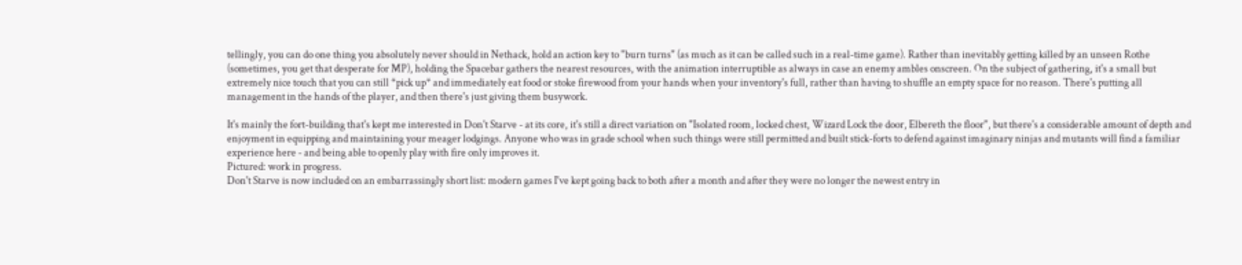tellingly, you can do one thing you absolutely never should in Nethack, hold an action key to "burn turns" (as much as it can be called such in a real-time game). Rather than inevitably getting killed by an unseen Rothe (sometimes, you get that desperate for MP), holding the Spacebar gathers the nearest resources, with the animation interruptible as always in case an enemy ambles onscreen. On the subject of gathering, it's a small but extremely nice touch that you can still *pick up* and immediately eat food or stoke firewood from your hands when your inventory's full, rather than having to shuffle an empty space for no reason. There's putting all management in the hands of the player, and then there's just giving them busywork.

It's mainly the fort-building that's kept me interested in Don't Starve - at its core, it's still a direct variation on "Isolated room, locked chest, Wizard Lock the door, Elbereth the floor", but there's a considerable amount of depth and enjoyment in equipping and maintaining your meager lodgings. Anyone who was in grade school when such things were still permitted and built stick-forts to defend against imaginary ninjas and mutants will find a familiar experience here - and being able to openly play with fire only improves it.
Pictured: work in progress.
Don't Starve is now included on an embarrassingly short list: modern games I've kept going back to both after a month and after they were no longer the newest entry in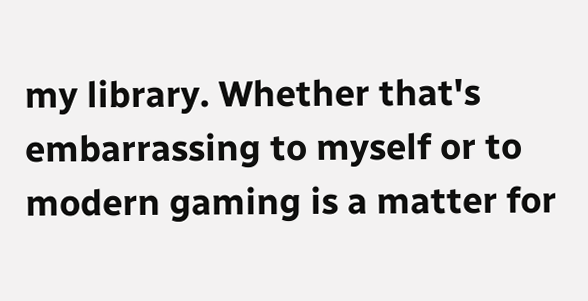my library. Whether that's embarrassing to myself or to  modern gaming is a matter for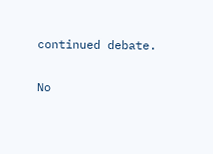continued debate.

No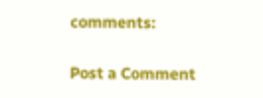comments:

Post a Comment